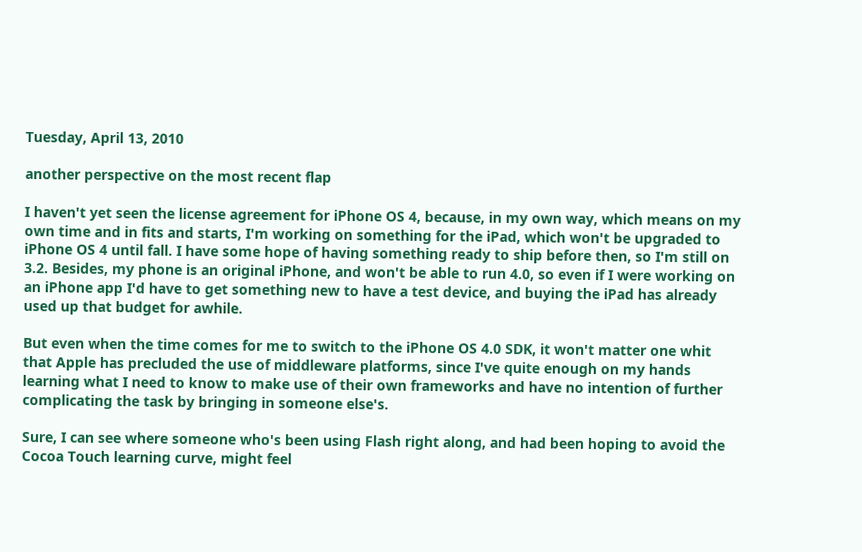Tuesday, April 13, 2010

another perspective on the most recent flap

I haven't yet seen the license agreement for iPhone OS 4, because, in my own way, which means on my own time and in fits and starts, I'm working on something for the iPad, which won't be upgraded to iPhone OS 4 until fall. I have some hope of having something ready to ship before then, so I'm still on 3.2. Besides, my phone is an original iPhone, and won't be able to run 4.0, so even if I were working on an iPhone app I'd have to get something new to have a test device, and buying the iPad has already used up that budget for awhile.

But even when the time comes for me to switch to the iPhone OS 4.0 SDK, it won't matter one whit that Apple has precluded the use of middleware platforms, since I've quite enough on my hands learning what I need to know to make use of their own frameworks and have no intention of further complicating the task by bringing in someone else's.

Sure, I can see where someone who's been using Flash right along, and had been hoping to avoid the Cocoa Touch learning curve, might feel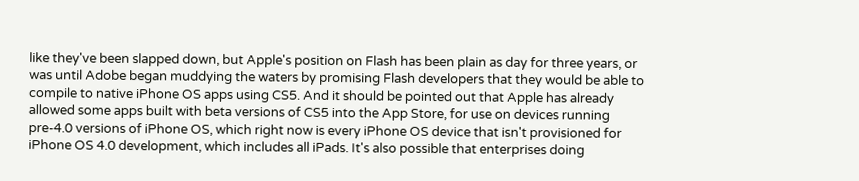like they've been slapped down, but Apple's position on Flash has been plain as day for three years, or was until Adobe began muddying the waters by promising Flash developers that they would be able to compile to native iPhone OS apps using CS5. And it should be pointed out that Apple has already allowed some apps built with beta versions of CS5 into the App Store, for use on devices running pre-4.0 versions of iPhone OS, which right now is every iPhone OS device that isn't provisioned for iPhone OS 4.0 development, which includes all iPads. It's also possible that enterprises doing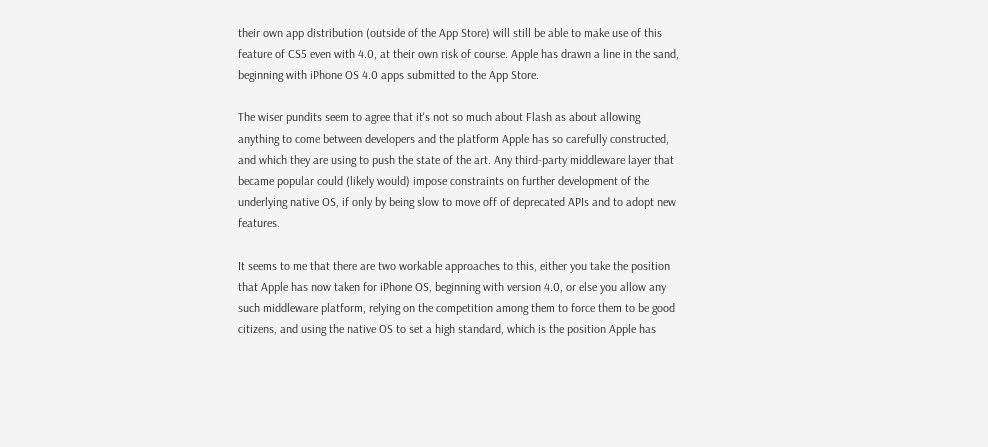their own app distribution (outside of the App Store) will still be able to make use of this feature of CS5 even with 4.0, at their own risk of course. Apple has drawn a line in the sand, beginning with iPhone OS 4.0 apps submitted to the App Store.

The wiser pundits seem to agree that it's not so much about Flash as about allowing anything to come between developers and the platform Apple has so carefully constructed, and which they are using to push the state of the art. Any third-party middleware layer that became popular could (likely would) impose constraints on further development of the underlying native OS, if only by being slow to move off of deprecated APIs and to adopt new features.

It seems to me that there are two workable approaches to this, either you take the position that Apple has now taken for iPhone OS, beginning with version 4.0, or else you allow any such middleware platform, relying on the competition among them to force them to be good citizens, and using the native OS to set a high standard, which is the position Apple has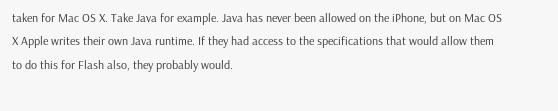taken for Mac OS X. Take Java for example. Java has never been allowed on the iPhone, but on Mac OS X Apple writes their own Java runtime. If they had access to the specifications that would allow them to do this for Flash also, they probably would.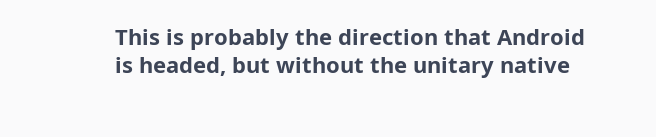This is probably the direction that Android is headed, but without the unitary native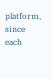platform, since each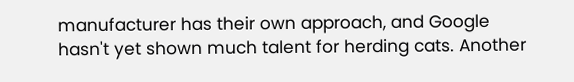manufacturer has their own approach, and Google hasn't yet shown much talent for herding cats. Another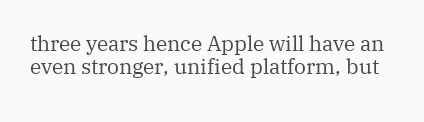three years hence Apple will have an even stronger, unified platform, but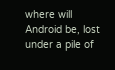where will Android be, lost under a pile of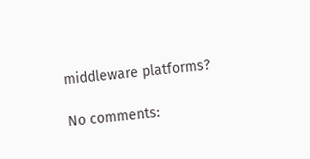middleware platforms?

No comments: